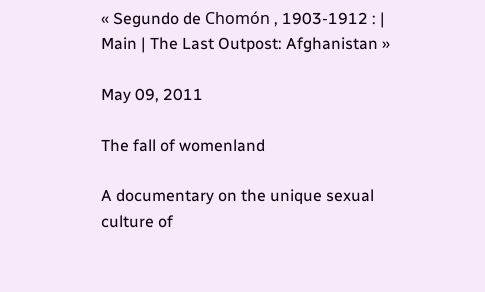« Segundo de Chomón , 1903-1912 : | Main | The Last Outpost: Afghanistan »

May 09, 2011

The fall of womenland

A documentary on the unique sexual culture of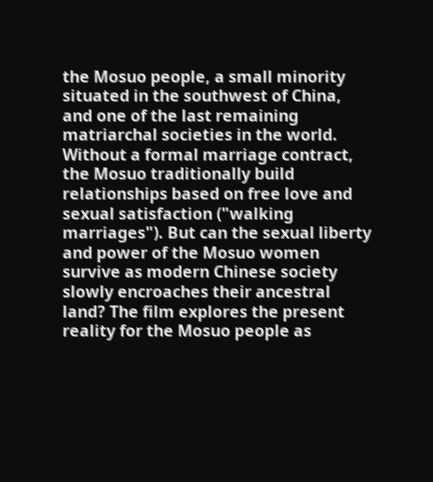the Mosuo people, a small minority situated in the southwest of China, and one of the last remaining matriarchal societies in the world. Without a formal marriage contract, the Mosuo traditionally build relationships based on free love and sexual satisfaction ("walking marriages"). But can the sexual liberty and power of the Mosuo women survive as modern Chinese society slowly encroaches their ancestral land? The film explores the present reality for the Mosuo people as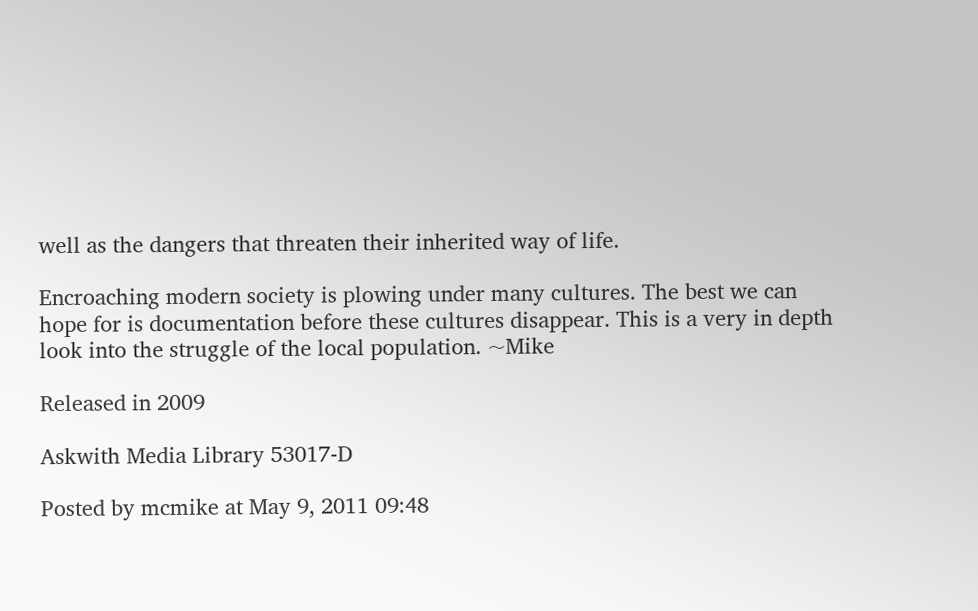well as the dangers that threaten their inherited way of life.

Encroaching modern society is plowing under many cultures. The best we can hope for is documentation before these cultures disappear. This is a very in depth look into the struggle of the local population. ~Mike

Released in 2009

Askwith Media Library 53017-D

Posted by mcmike at May 9, 2011 09:48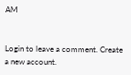AM


Login to leave a comment. Create a new account.